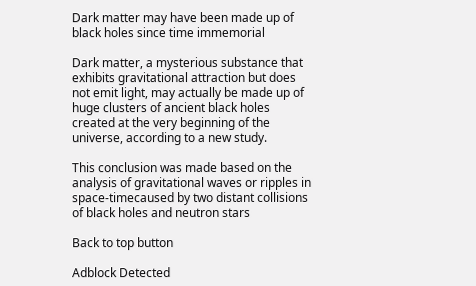Dark matter may have been made up of black holes since time immemorial

Dark matter, a mysterious substance that exhibits gravitational attraction but does not emit light, may actually be made up of huge clusters of ancient black holes created at the very beginning of the universe, according to a new study.

This conclusion was made based on the analysis of gravitational waves or ripples in space-timecaused by two distant collisions of black holes and neutron stars

Back to top button

Adblock Detected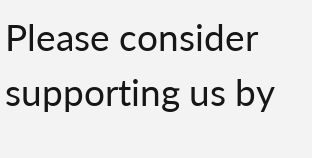Please consider supporting us by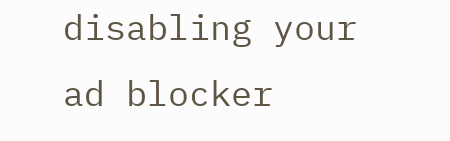disabling your ad blocker